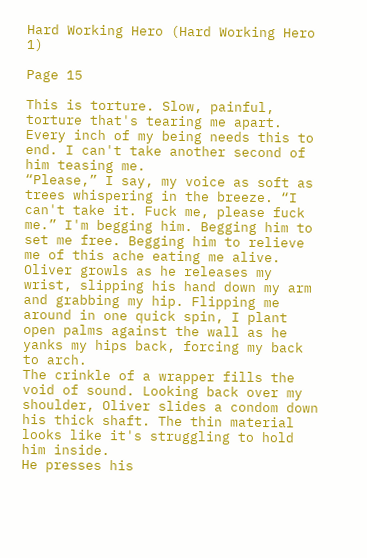Hard Working Hero (Hard Working Hero 1)

Page 15

This is torture. Slow, painful, torture that's tearing me apart. Every inch of my being needs this to end. I can't take another second of him teasing me.
“Please,” I say, my voice as soft as trees whispering in the breeze. “I can't take it. Fuck me, please fuck me.” I'm begging him. Begging him to set me free. Begging him to relieve me of this ache eating me alive.
Oliver growls as he releases my wrist, slipping his hand down my arm and grabbing my hip. Flipping me around in one quick spin, I plant open palms against the wall as he yanks my hips back, forcing my back to arch.
The crinkle of a wrapper fills the void of sound. Looking back over my shoulder, Oliver slides a condom down his thick shaft. The thin material looks like it's struggling to hold him inside.
He presses his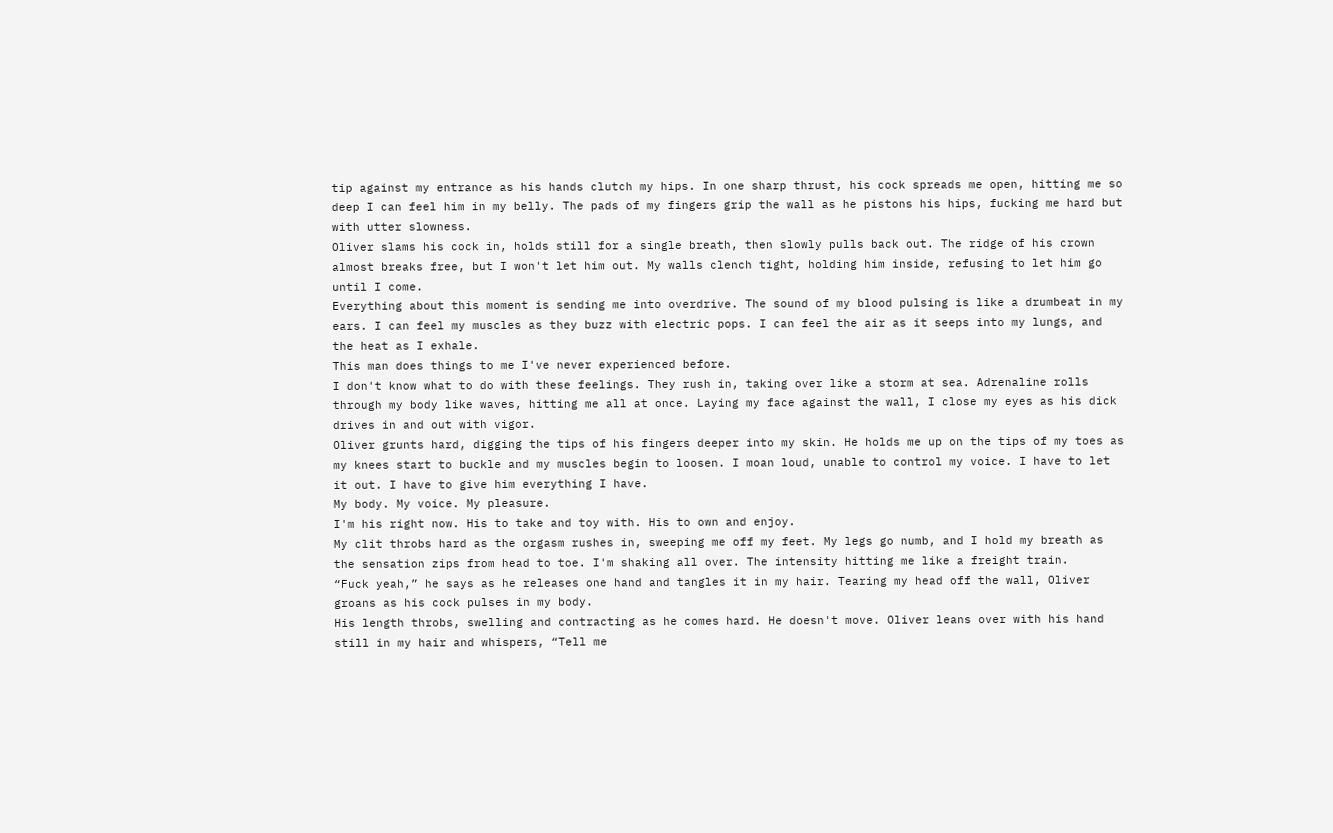tip against my entrance as his hands clutch my hips. In one sharp thrust, his cock spreads me open, hitting me so deep I can feel him in my belly. The pads of my fingers grip the wall as he pistons his hips, fucking me hard but with utter slowness.
Oliver slams his cock in, holds still for a single breath, then slowly pulls back out. The ridge of his crown almost breaks free, but I won't let him out. My walls clench tight, holding him inside, refusing to let him go until I come.
Everything about this moment is sending me into overdrive. The sound of my blood pulsing is like a drumbeat in my ears. I can feel my muscles as they buzz with electric pops. I can feel the air as it seeps into my lungs, and the heat as I exhale.
This man does things to me I've never experienced before.
I don't know what to do with these feelings. They rush in, taking over like a storm at sea. Adrenaline rolls through my body like waves, hitting me all at once. Laying my face against the wall, I close my eyes as his dick drives in and out with vigor.
Oliver grunts hard, digging the tips of his fingers deeper into my skin. He holds me up on the tips of my toes as my knees start to buckle and my muscles begin to loosen. I moan loud, unable to control my voice. I have to let it out. I have to give him everything I have.
My body. My voice. My pleasure.
I'm his right now. His to take and toy with. His to own and enjoy.
My clit throbs hard as the orgasm rushes in, sweeping me off my feet. My legs go numb, and I hold my breath as the sensation zips from head to toe. I'm shaking all over. The intensity hitting me like a freight train.
“Fuck yeah,” he says as he releases one hand and tangles it in my hair. Tearing my head off the wall, Oliver groans as his cock pulses in my body.
His length throbs, swelling and contracting as he comes hard. He doesn't move. Oliver leans over with his hand still in my hair and whispers, “Tell me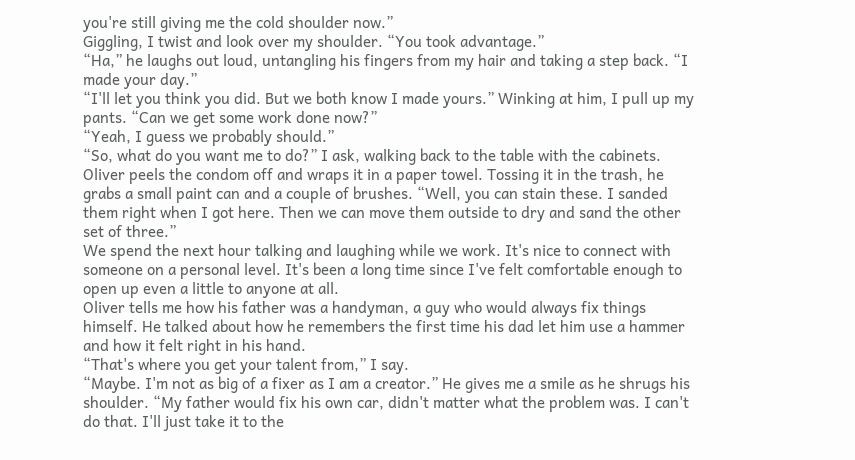you're still giving me the cold shoulder now.”
Giggling, I twist and look over my shoulder. “You took advantage.”
“Ha,” he laughs out loud, untangling his fingers from my hair and taking a step back. “I made your day.”
“I'll let you think you did. But we both know I made yours.” Winking at him, I pull up my pants. “Can we get some work done now?”
“Yeah, I guess we probably should.”
“So, what do you want me to do?” I ask, walking back to the table with the cabinets.
Oliver peels the condom off and wraps it in a paper towel. Tossing it in the trash, he grabs a small paint can and a couple of brushes. “Well, you can stain these. I sanded them right when I got here. Then we can move them outside to dry and sand the other set of three.”
We spend the next hour talking and laughing while we work. It's nice to connect with someone on a personal level. It's been a long time since I've felt comfortable enough to open up even a little to anyone at all.
Oliver tells me how his father was a handyman, a guy who would always fix things himself. He talked about how he remembers the first time his dad let him use a hammer and how it felt right in his hand.
“That's where you get your talent from,” I say.
“Maybe. I'm not as big of a fixer as I am a creator.” He gives me a smile as he shrugs his shoulder. “My father would fix his own car, didn't matter what the problem was. I can't do that. I'll just take it to the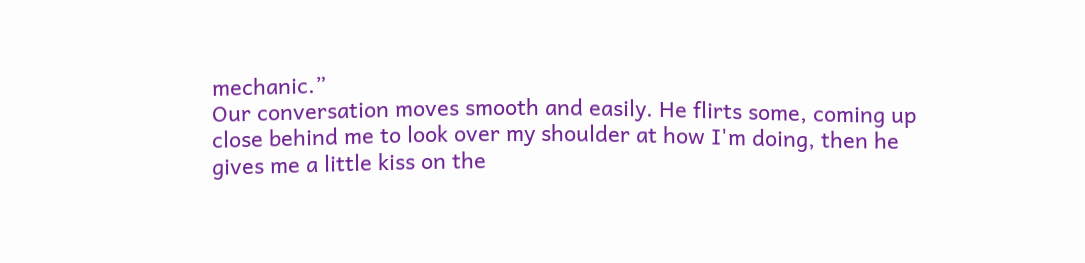mechanic.”
Our conversation moves smooth and easily. He flirts some, coming up close behind me to look over my shoulder at how I'm doing, then he gives me a little kiss on the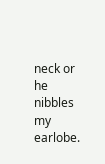neck or he nibbles my earlobe.